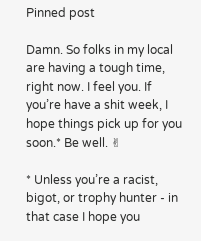Pinned post

Damn. So folks in my local are having a tough time, right now. I feel you. If you’re have a shit week, I hope things pick up for you soon.* Be well. ✌

* Unless you’re a racist, bigot, or trophy hunter - in that case I hope you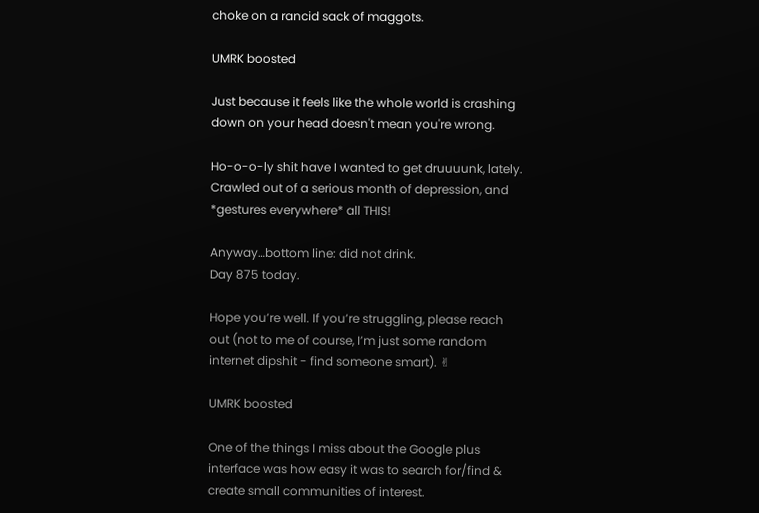choke on a rancid sack of maggots.

UMRK boosted

Just because it feels like the whole world is crashing down on your head doesn't mean you're wrong.

Ho-o-o-ly shit have I wanted to get druuuunk, lately. Crawled out of a serious month of depression, and *gestures everywhere* all THIS!

Anyway…bottom line: did not drink.
Day 875 today.

Hope you’re well. If you’re struggling, please reach out (not to me of course, I’m just some random internet dipshit - find someone smart). ✌

UMRK boosted

One of the things I miss about the Google plus interface was how easy it was to search for/find & create small communities of interest.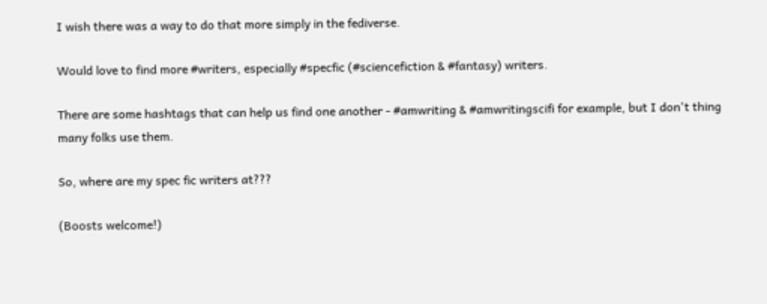I wish there was a way to do that more simply in the fediverse.

Would love to find more #writers, especially #specfic (#sciencefiction & #fantasy) writers.

There are some hashtags that can help us find one another - #amwriting & #amwritingscifi for example, but I don't thing many folks use them.

So, where are my spec fic writers at???

(Boosts welcome!)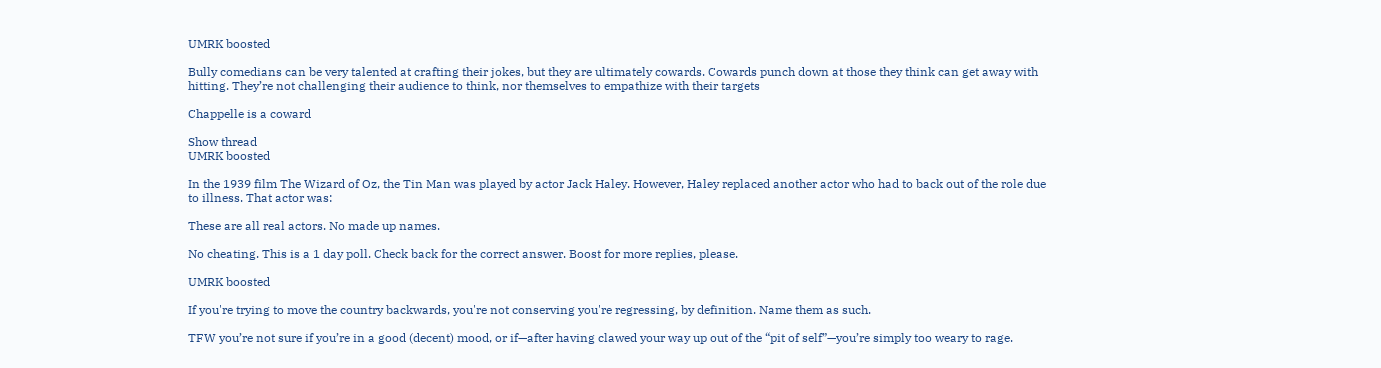UMRK boosted

Bully comedians can be very talented at crafting their jokes, but they are ultimately cowards. Cowards punch down at those they think can get away with hitting. They’re not challenging their audience to think, nor themselves to empathize with their targets

Chappelle is a coward

Show thread
UMRK boosted

In the 1939 film The Wizard of Oz, the Tin Man was played by actor Jack Haley. However, Haley replaced another actor who had to back out of the role due to illness. That actor was:

These are all real actors. No made up names.

No cheating. This is a 1 day poll. Check back for the correct answer. Boost for more replies, please.

UMRK boosted

If you're trying to move the country backwards, you're not conserving you're regressing, by definition. Name them as such.

TFW you’re not sure if you’re in a good (decent) mood, or if—after having clawed your way up out of the “pit of self”—you’re simply too weary to rage.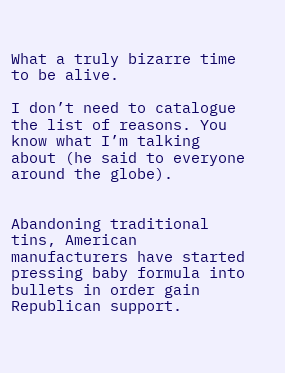What a truly bizarre time to be alive.

I don’t need to catalogue the list of reasons. You know what I’m talking about (he said to everyone around the globe).


Abandoning traditional tins, American manufacturers have started pressing baby formula into bullets in order gain Republican support.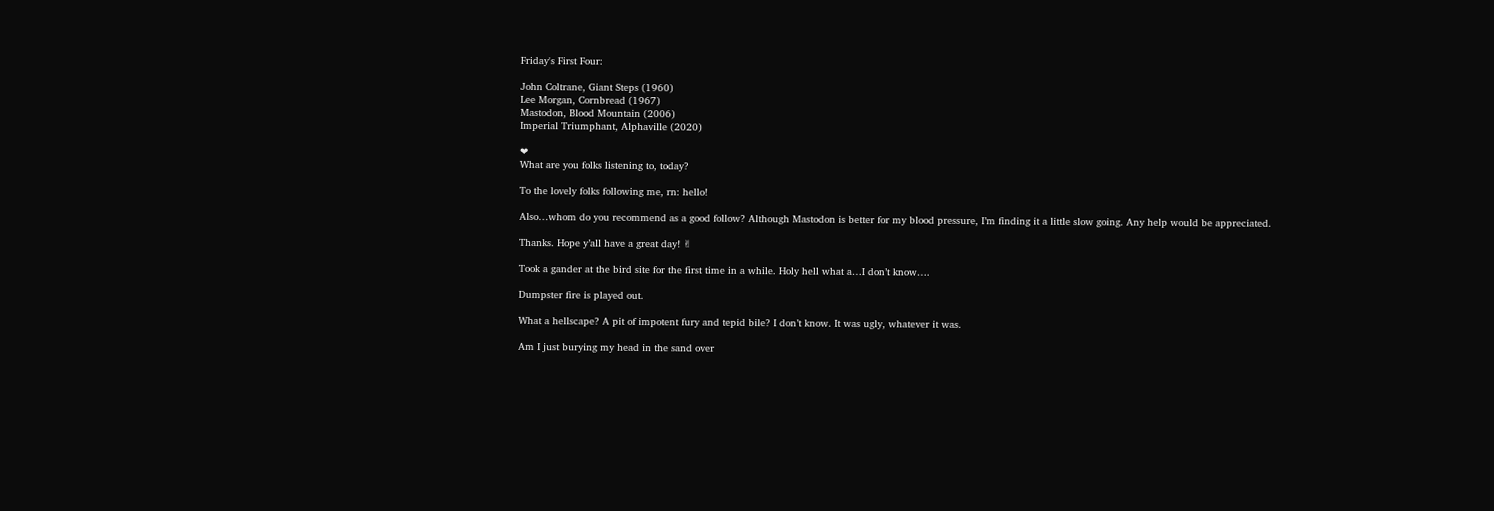Friday's First Four:

John Coltrane, Giant Steps (1960)
Lee Morgan, Cornbread (1967)
Mastodon, Blood Mountain (2006)
Imperial Triumphant, Alphaville (2020)

❤
What are you folks listening to, today?

To the lovely folks following me, rn: hello!

Also…whom do you recommend as a good follow? Although Mastodon is better for my blood pressure, I’m finding it a little slow going. Any help would be appreciated.

Thanks. Hope y’all have a great day! ✌

Took a gander at the bird site for the first time in a while. Holy hell what a…I don’t know….

Dumpster fire is played out.

What a hellscape? A pit of impotent fury and tepid bile? I don’t know. It was ugly, whatever it was.

Am I just burying my head in the sand over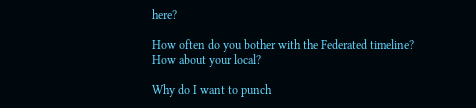here?

How often do you bother with the Federated timeline? How about your local?

Why do I want to punch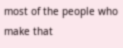most of the people who make that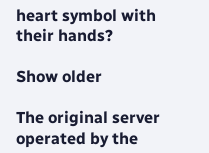heart symbol with their hands?

Show older

The original server operated by the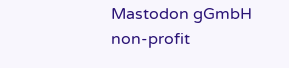Mastodon gGmbH non-profit